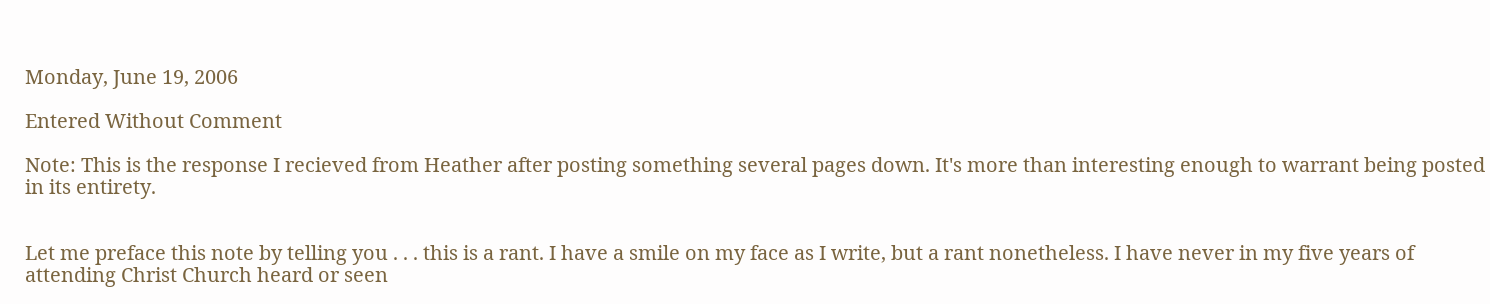Monday, June 19, 2006

Entered Without Comment

Note: This is the response I recieved from Heather after posting something several pages down. It's more than interesting enough to warrant being posted in its entirety.


Let me preface this note by telling you . . . this is a rant. I have a smile on my face as I write, but a rant nonetheless. I have never in my five years of attending Christ Church heard or seen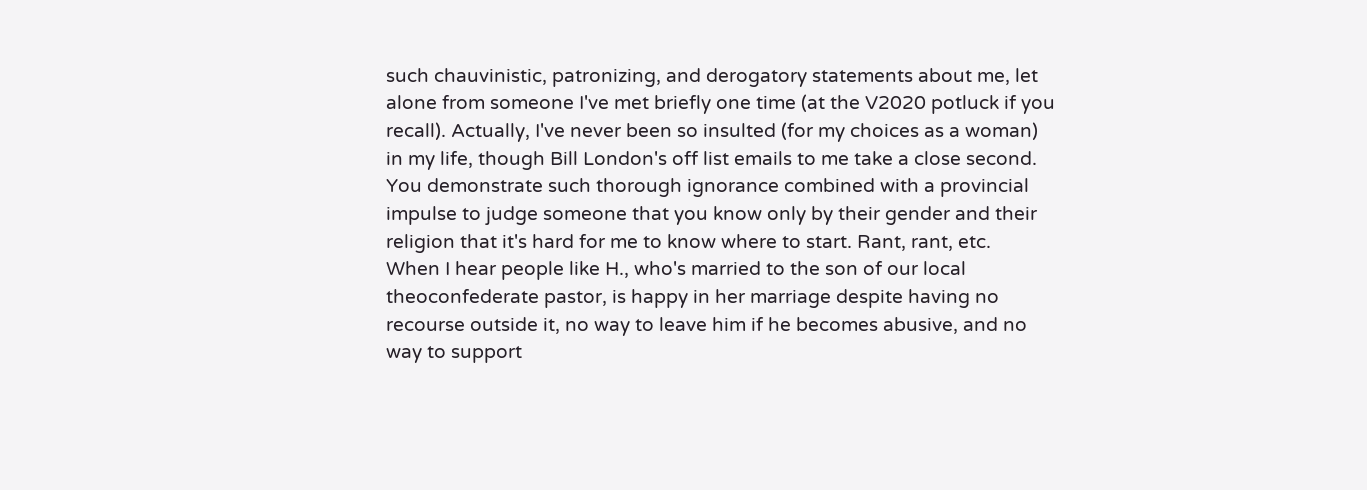such chauvinistic, patronizing, and derogatory statements about me, let alone from someone I've met briefly one time (at the V2020 potluck if you recall). Actually, I've never been so insulted (for my choices as a woman) in my life, though Bill London's off list emails to me take a close second. You demonstrate such thorough ignorance combined with a provincial impulse to judge someone that you know only by their gender and their religion that it's hard for me to know where to start. Rant, rant, etc.
When I hear people like H., who's married to the son of our local theoconfederate pastor, is happy in her marriage despite having no recourse outside it, no way to leave him if he becomes abusive, and no way to support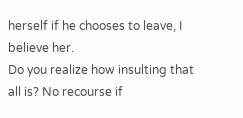herself if he chooses to leave, I believe her.
Do you realize how insulting that all is? No recourse if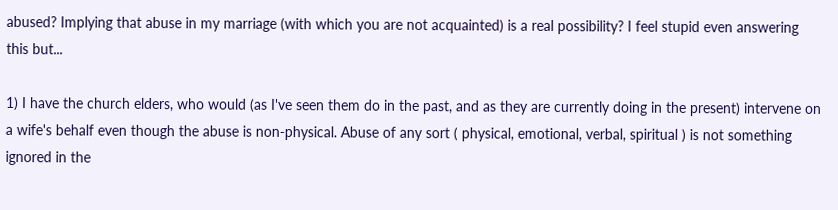abused? Implying that abuse in my marriage (with which you are not acquainted) is a real possibility? I feel stupid even answering this but...

1) I have the church elders, who would (as I've seen them do in the past, and as they are currently doing in the present) intervene on a wife's behalf even though the abuse is non-physical. Abuse of any sort ( physical, emotional, verbal, spiritual ) is not something ignored in the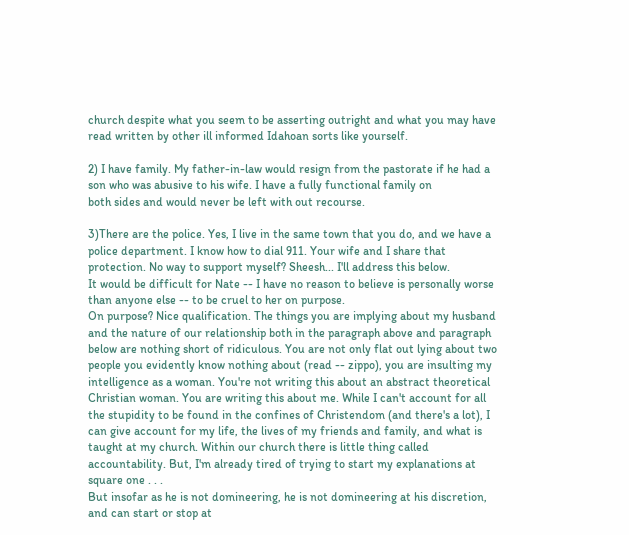church despite what you seem to be asserting outright and what you may have read written by other ill informed Idahoan sorts like yourself.

2) I have family. My father-in-law would resign from the pastorate if he had a son who was abusive to his wife. I have a fully functional family on
both sides and would never be left with out recourse.

3)There are the police. Yes, I live in the same town that you do, and we have a police department. I know how to dial 911. Your wife and I share that protection. No way to support myself? Sheesh... I'll address this below.
It would be difficult for Nate -- I have no reason to believe is personally worse than anyone else -- to be cruel to her on purpose.
On purpose? Nice qualification. The things you are implying about my husband and the nature of our relationship both in the paragraph above and paragraph below are nothing short of ridiculous. You are not only flat out lying about two people you evidently know nothing about (read -- zippo), you are insulting my intelligence as a woman. You're not writing this about an abstract theoretical Christian woman. You are writing this about me. While I can't account for all the stupidity to be found in the confines of Christendom (and there's a lot), I can give account for my life, the lives of my friends and family, and what is taught at my church. Within our church there is little thing called accountability. But, I'm already tired of trying to start my explanations at square one . . .
But insofar as he is not domineering, he is not domineering at his discretion, and can start or stop at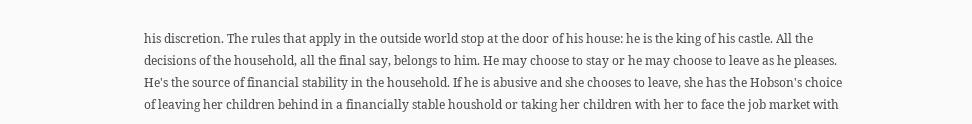his discretion. The rules that apply in the outside world stop at the door of his house: he is the king of his castle. All the decisions of the household, all the final say, belongs to him. He may choose to stay or he may choose to leave as he pleases. He's the source of financial stability in the household. If he is abusive and she chooses to leave, she has the Hobson's choice of leaving her children behind in a financially stable houshold or taking her children with her to face the job market with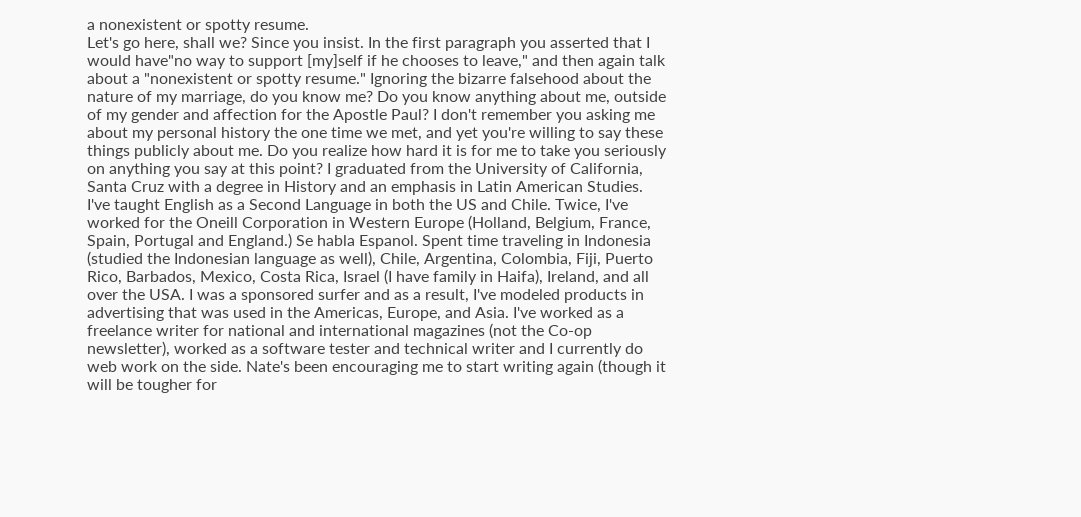a nonexistent or spotty resume.
Let's go here, shall we? Since you insist. In the first paragraph you asserted that I would have"no way to support [my]self if he chooses to leave," and then again talk about a "nonexistent or spotty resume." Ignoring the bizarre falsehood about the nature of my marriage, do you know me? Do you know anything about me, outside of my gender and affection for the Apostle Paul? I don't remember you asking me about my personal history the one time we met, and yet you're willing to say these things publicly about me. Do you realize how hard it is for me to take you seriously on anything you say at this point? I graduated from the University of California, Santa Cruz with a degree in History and an emphasis in Latin American Studies. I've taught English as a Second Language in both the US and Chile. Twice, I've worked for the Oneill Corporation in Western Europe (Holland, Belgium, France, Spain, Portugal and England.) Se habla Espanol. Spent time traveling in Indonesia (studied the Indonesian language as well), Chile, Argentina, Colombia, Fiji, Puerto Rico, Barbados, Mexico, Costa Rica, Israel (I have family in Haifa), Ireland, and all over the USA. I was a sponsored surfer and as a result, I've modeled products in advertising that was used in the Americas, Europe, and Asia. I've worked as a freelance writer for national and international magazines (not the Co-op newsletter), worked as a software tester and technical writer and I currently do web work on the side. Nate's been encouraging me to start writing again (though it will be tougher for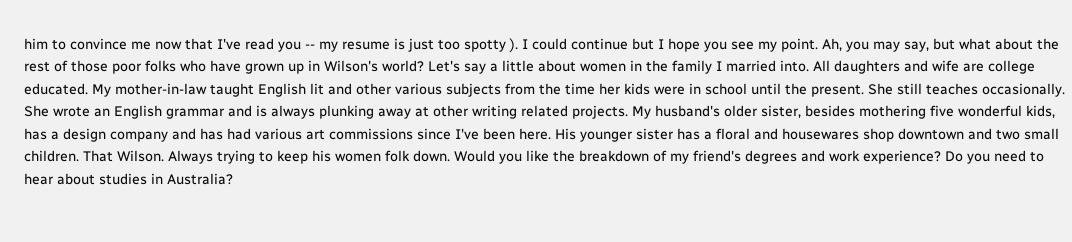him to convince me now that I've read you -- my resume is just too spotty ). I could continue but I hope you see my point. Ah, you may say, but what about the rest of those poor folks who have grown up in Wilson's world? Let's say a little about women in the family I married into. All daughters and wife are college educated. My mother-in-law taught English lit and other various subjects from the time her kids were in school until the present. She still teaches occasionally. She wrote an English grammar and is always plunking away at other writing related projects. My husband's older sister, besides mothering five wonderful kids, has a design company and has had various art commissions since I've been here. His younger sister has a floral and housewares shop downtown and two small children. That Wilson. Always trying to keep his women folk down. Would you like the breakdown of my friend's degrees and work experience? Do you need to hear about studies in Australia?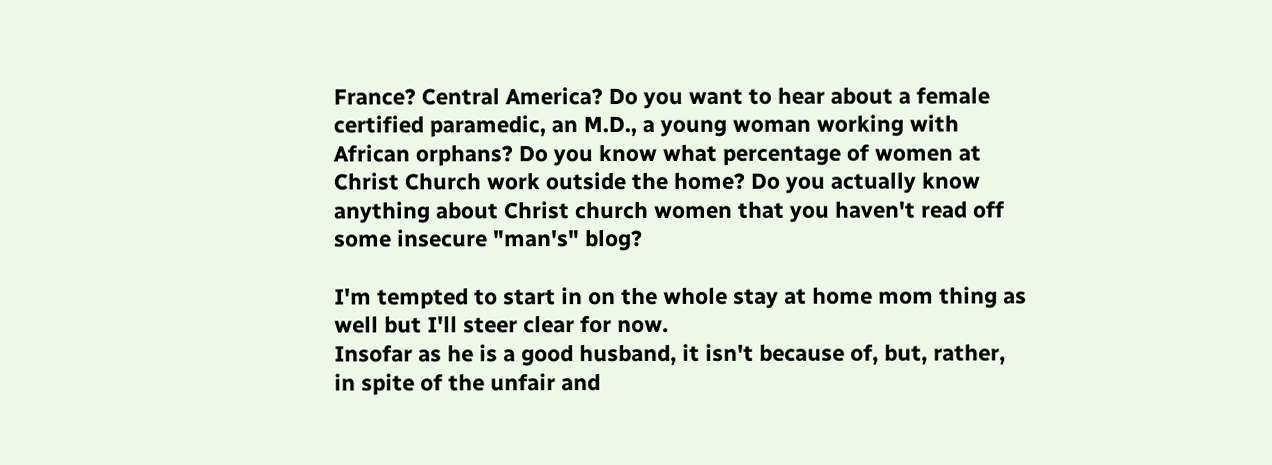France? Central America? Do you want to hear about a female certified paramedic, an M.D., a young woman working with African orphans? Do you know what percentage of women at Christ Church work outside the home? Do you actually know anything about Christ church women that you haven't read off some insecure "man's" blog?

I'm tempted to start in on the whole stay at home mom thing as well but I'll steer clear for now.
Insofar as he is a good husband, it isn't because of, but, rather, in spite of the unfair and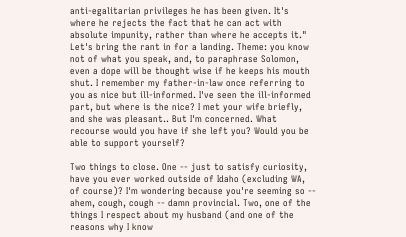anti-egalitarian privileges he has been given. It's where he rejects the fact that he can act with absolute impunity, rather than where he accepts it."
Let's bring the rant in for a landing. Theme: you know not of what you speak, and, to paraphrase Solomon, even a dope will be thought wise if he keeps his mouth shut. I remember my father-in-law once referring to you as nice but ill-informed. I've seen the ill-informed part, but where is the nice? I met your wife briefly, and she was pleasant.. But I'm concerned. What recourse would you have if she left you? Would you be able to support yourself?

Two things to close. One -- just to satisfy curiosity, have you ever worked outside of Idaho (excluding WA, of course)? I'm wondering because you're seeming so -- ahem, cough, cough -- damn provincial. Two, one of the things I respect about my husband (and one of the reasons why I know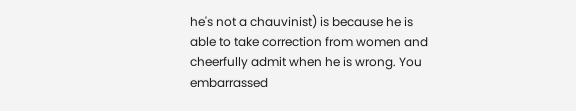he's not a chauvinist) is because he is able to take correction from women and cheerfully admit when he is wrong. You embarrassed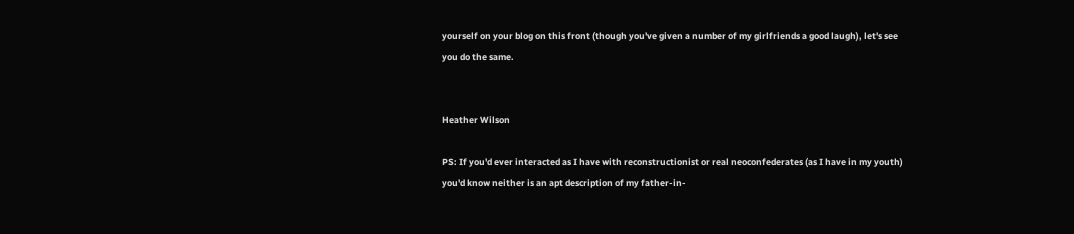yourself on your blog on this front (though you've given a number of my girlfriends a good laugh), let's see you do the same.


Heather Wilson

PS: If you'd ever interacted as I have with reconstructionist or real neoconfederates (as I have in my youth) you'd know neither is an apt description of my father-in-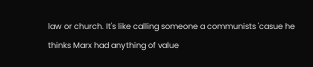law or church. It's like calling someone a communists 'casue he thinks Marx had anything of value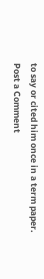to say or cited him once in a term paper.
Post a Comment